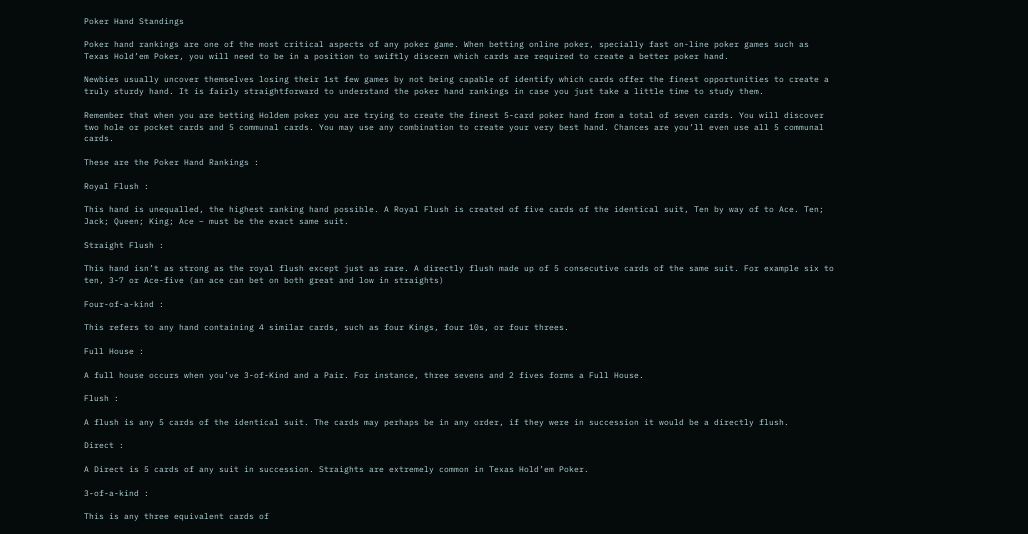Poker Hand Standings

Poker hand rankings are one of the most critical aspects of any poker game. When betting online poker, specially fast on-line poker games such as Texas Hold’em Poker, you will need to be in a position to swiftly discern which cards are required to create a better poker hand.

Newbies usually uncover themselves losing their 1st few games by not being capable of identify which cards offer the finest opportunities to create a truly sturdy hand. It is fairly straightforward to understand the poker hand rankings in case you just take a little time to study them.

Remember that when you are betting Holdem poker you are trying to create the finest 5-card poker hand from a total of seven cards. You will discover two hole or pocket cards and 5 communal cards. You may use any combination to create your very best hand. Chances are you’ll even use all 5 communal cards.

These are the Poker Hand Rankings :

Royal Flush :

This hand is unequalled, the highest ranking hand possible. A Royal Flush is created of five cards of the identical suit, Ten by way of to Ace. Ten; Jack; Queen; King; Ace – must be the exact same suit.

Straight Flush :

This hand isn’t as strong as the royal flush except just as rare. A directly flush made up of 5 consecutive cards of the same suit. For example six to ten, 3-7 or Ace-five (an ace can bet on both great and low in straights)

Four-of-a-kind :

This refers to any hand containing 4 similar cards, such as four Kings, four 10s, or four threes.

Full House :

A full house occurs when you’ve 3-of-Kind and a Pair. For instance, three sevens and 2 fives forms a Full House.

Flush :

A flush is any 5 cards of the identical suit. The cards may perhaps be in any order, if they were in succession it would be a directly flush.

Direct :

A Direct is 5 cards of any suit in succession. Straights are extremely common in Texas Hold’em Poker.

3-of-a-kind :

This is any three equivalent cards of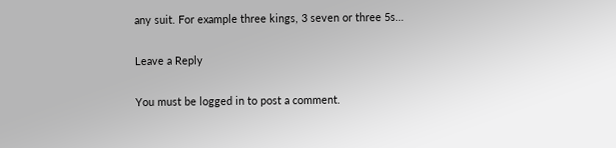any suit. For example three kings, 3 seven or three 5s…

Leave a Reply

You must be logged in to post a comment.